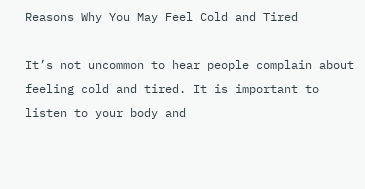Reasons Why You May Feel Cold and Tired

It’s not uncommon to hear people complain about feeling cold and tired. It is important to listen to your body and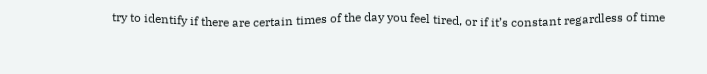try to identify if there are certain times of the day you feel tired, or if it’s constant regardless of time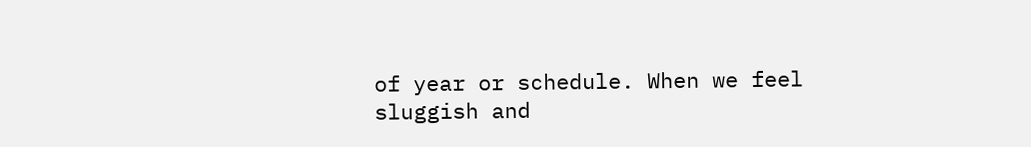of year or schedule. When we feel sluggish and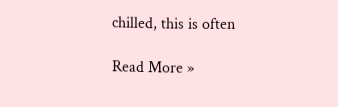chilled, this is often

Read More »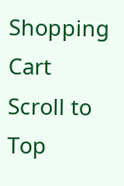Shopping Cart
Scroll to Top